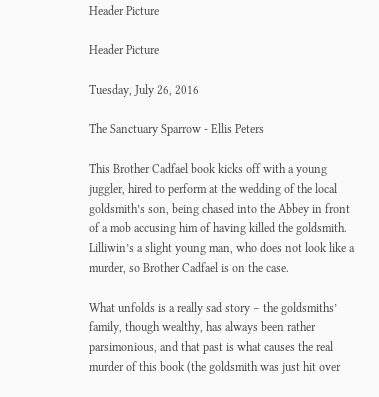Header Picture

Header Picture

Tuesday, July 26, 2016

The Sanctuary Sparrow - Ellis Peters

This Brother Cadfael book kicks off with a young juggler, hired to perform at the wedding of the local goldsmith’s son, being chased into the Abbey in front of a mob accusing him of having killed the goldsmith.   Lilliwin’s a slight young man, who does not look like a murder, so Brother Cadfael is on the case.

What unfolds is a really sad story – the goldsmiths’ family, though wealthy, has always been rather parsimonious, and that past is what causes the real murder of this book (the goldsmith was just hit over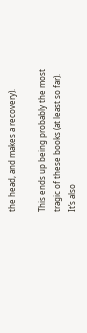the head, and makes a recovery).

This ends up being probably the most tragic of these books (at least so far).     It’s also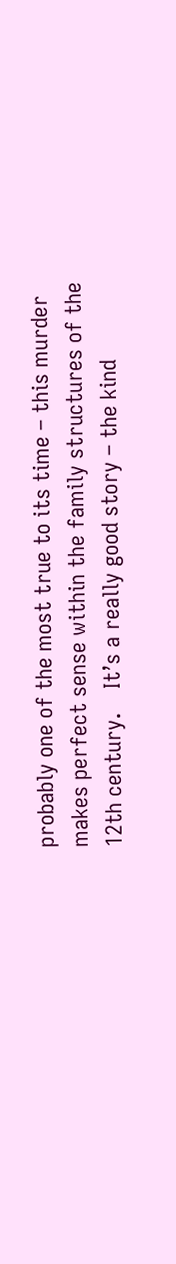probably one of the most true to its time – this murder makes perfect sense within the family structures of the 12th century.    It’s a really good story – the kind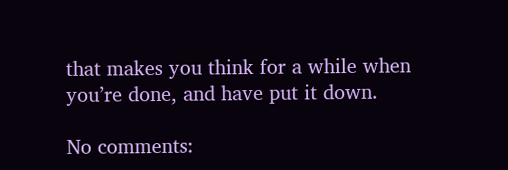that makes you think for a while when you’re done, and have put it down.

No comments: